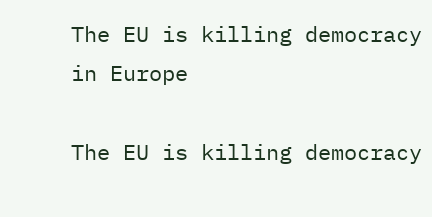The EU is killing democracy in Europe

The EU is killing democracy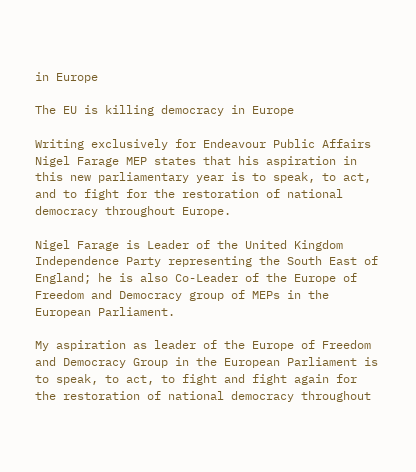in Europe

The EU is killing democracy in Europe

Writing exclusively for Endeavour Public Affairs Nigel Farage MEP states that his aspiration in this new parliamentary year is to speak, to act, and to fight for the restoration of national democracy throughout Europe.

Nigel Farage is Leader of the United Kingdom Independence Party representing the South East of England; he is also Co-Leader of the Europe of Freedom and Democracy group of MEPs in the European Parliament.

My aspiration as leader of the Europe of Freedom and Democracy Group in the European Parliament is to speak, to act, to fight and fight again for the restoration of national democracy throughout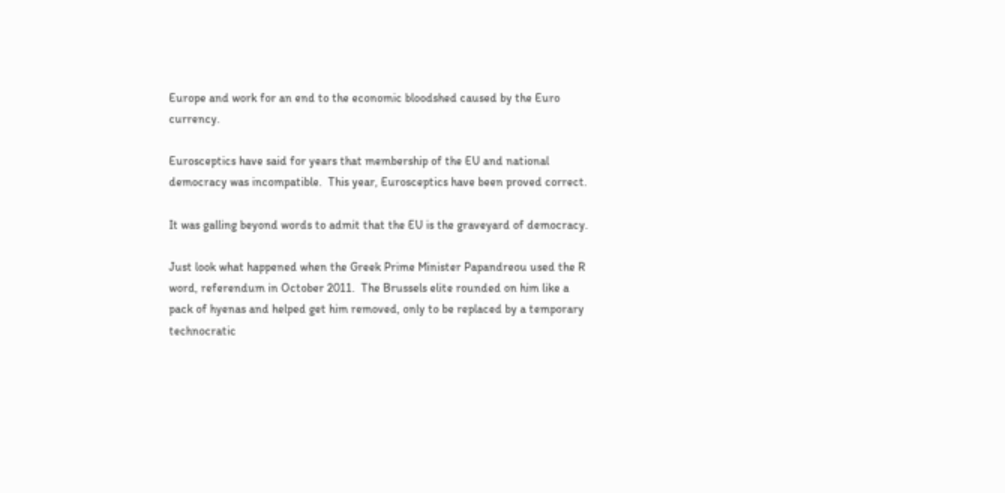Europe and work for an end to the economic bloodshed caused by the Euro currency.

Eurosceptics have said for years that membership of the EU and national democracy was incompatible.  This year, Eurosceptics have been proved correct.

It was galling beyond words to admit that the EU is the graveyard of democracy.

Just look what happened when the Greek Prime Minister Papandreou used the R word, referendum in October 2011.  The Brussels elite rounded on him like a pack of hyenas and helped get him removed, only to be replaced by a temporary technocratic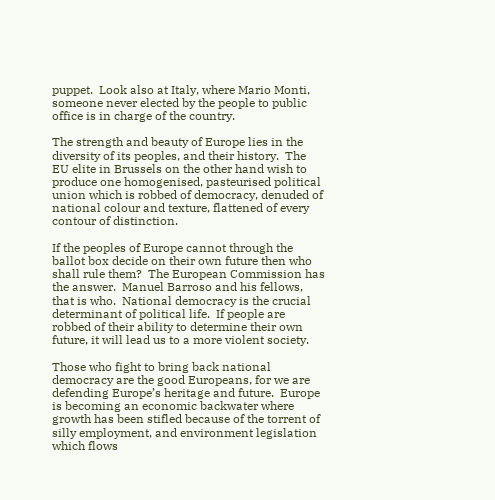puppet.  Look also at Italy, where Mario Monti, someone never elected by the people to public office is in charge of the country.

The strength and beauty of Europe lies in the diversity of its peoples, and their history.  The EU elite in Brussels on the other hand wish to produce one homogenised, pasteurised political union which is robbed of democracy, denuded of national colour and texture, flattened of every contour of distinction.

If the peoples of Europe cannot through the ballot box decide on their own future then who shall rule them?  The European Commission has the answer.  Manuel Barroso and his fellows, that is who.  National democracy is the crucial determinant of political life.  If people are robbed of their ability to determine their own future, it will lead us to a more violent society.

Those who fight to bring back national democracy are the good Europeans, for we are defending Europe’s heritage and future.  Europe is becoming an economic backwater where growth has been stifled because of the torrent of silly employment, and environment legislation which flows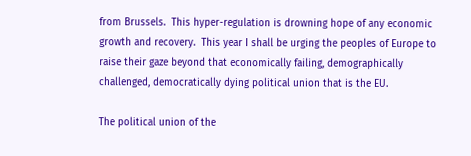from Brussels.  This hyper-regulation is drowning hope of any economic growth and recovery.  This year I shall be urging the peoples of Europe to raise their gaze beyond that economically failing, demographically challenged, democratically dying political union that is the EU.

The political union of the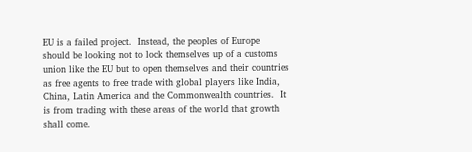EU is a failed project.  Instead, the peoples of Europe should be looking not to lock themselves up of a customs union like the EU but to open themselves and their countries as free agents to free trade with global players like India, China, Latin America and the Commonwealth countries.  It is from trading with these areas of the world that growth shall come.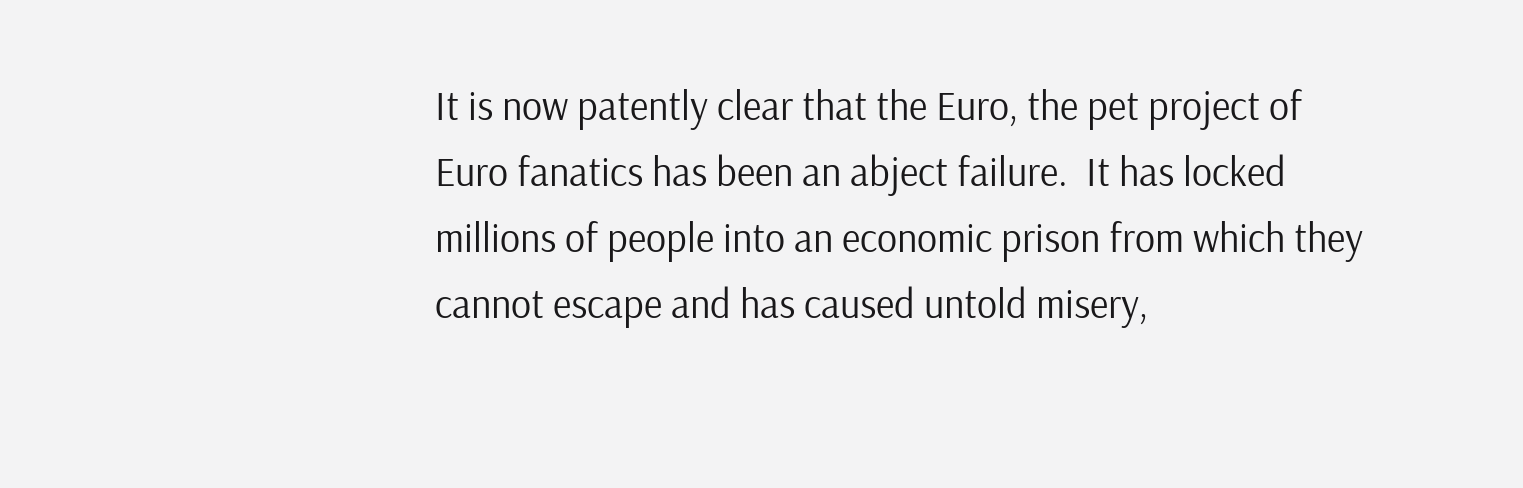It is now patently clear that the Euro, the pet project of Euro fanatics has been an abject failure.  It has locked millions of people into an economic prison from which they cannot escape and has caused untold misery,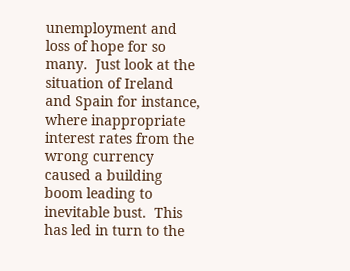unemployment and loss of hope for so many.  Just look at the situation of Ireland and Spain for instance, where inappropriate interest rates from the wrong currency caused a building boom leading to inevitable bust.  This has led in turn to the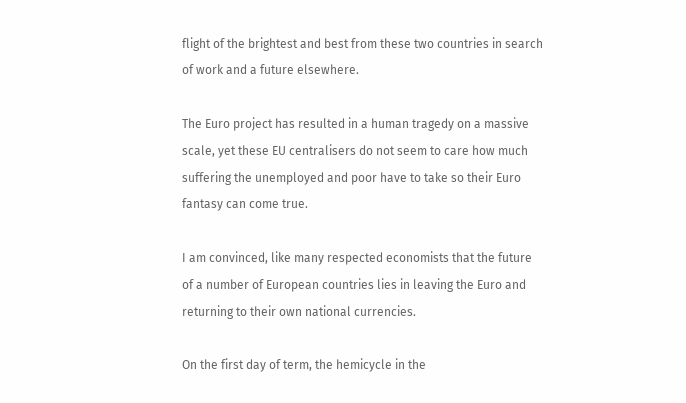flight of the brightest and best from these two countries in search of work and a future elsewhere.

The Euro project has resulted in a human tragedy on a massive scale, yet these EU centralisers do not seem to care how much suffering the unemployed and poor have to take so their Euro fantasy can come true.

I am convinced, like many respected economists that the future of a number of European countries lies in leaving the Euro and returning to their own national currencies.

On the first day of term, the hemicycle in the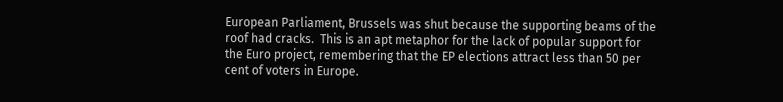European Parliament, Brussels was shut because the supporting beams of the roof had cracks.  This is an apt metaphor for the lack of popular support for the Euro project, remembering that the EP elections attract less than 50 per cent of voters in Europe.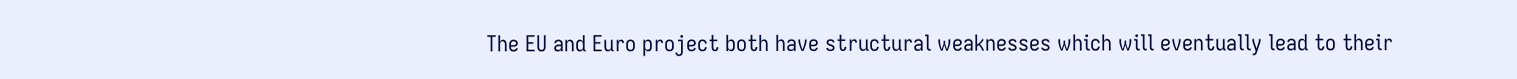The EU and Euro project both have structural weaknesses which will eventually lead to their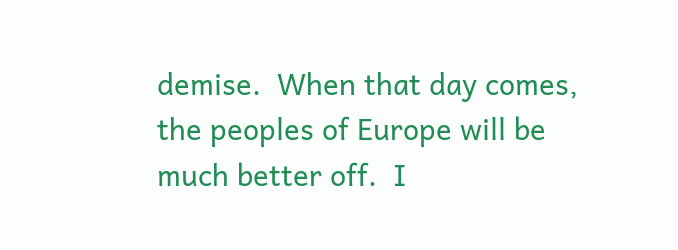demise.  When that day comes, the peoples of Europe will be much better off.  I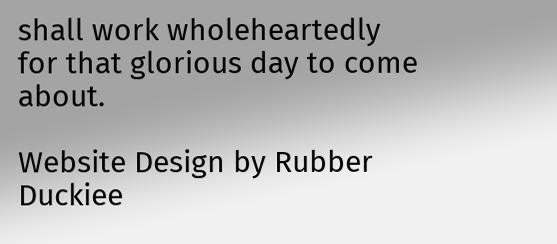shall work wholeheartedly for that glorious day to come about.

Website Design by Rubber Duckiee